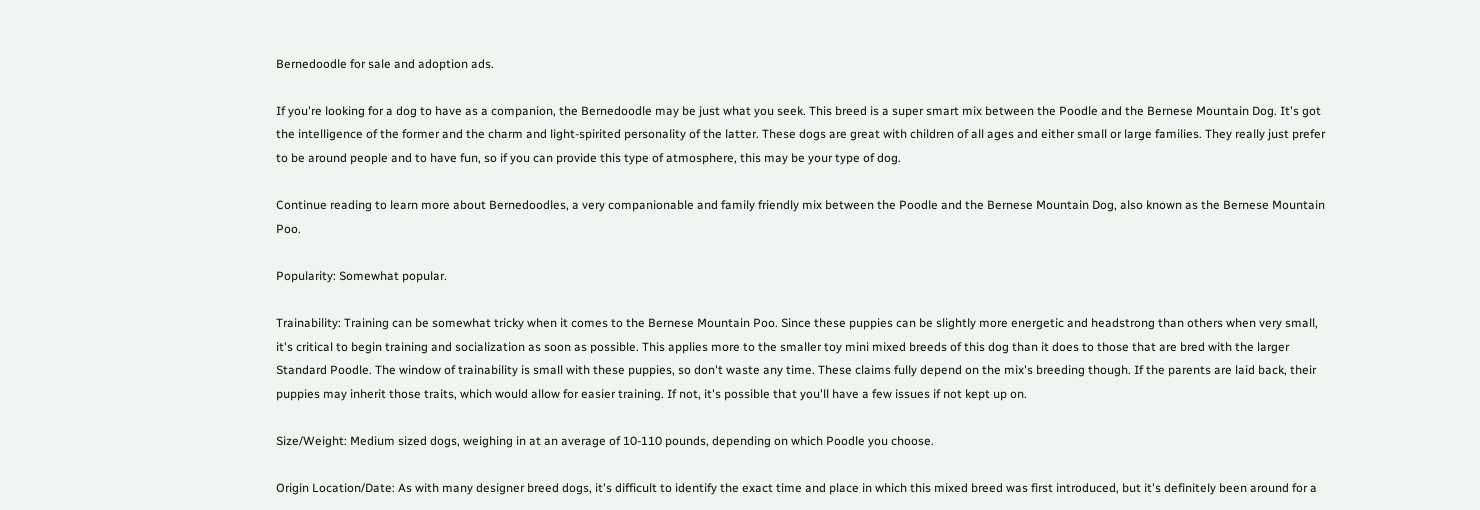Bernedoodle for sale and adoption ads.

If you're looking for a dog to have as a companion, the Bernedoodle may be just what you seek. This breed is a super smart mix between the Poodle and the Bernese Mountain Dog. It's got the intelligence of the former and the charm and light-spirited personality of the latter. These dogs are great with children of all ages and either small or large families. They really just prefer to be around people and to have fun, so if you can provide this type of atmosphere, this may be your type of dog.

Continue reading to learn more about Bernedoodles, a very companionable and family friendly mix between the Poodle and the Bernese Mountain Dog, also known as the Bernese Mountain Poo.

Popularity: Somewhat popular.

Trainability: Training can be somewhat tricky when it comes to the Bernese Mountain Poo. Since these puppies can be slightly more energetic and headstrong than others when very small, it's critical to begin training and socialization as soon as possible. This applies more to the smaller toy mini mixed breeds of this dog than it does to those that are bred with the larger Standard Poodle. The window of trainability is small with these puppies, so don't waste any time. These claims fully depend on the mix's breeding though. If the parents are laid back, their puppies may inherit those traits, which would allow for easier training. If not, it's possible that you'll have a few issues if not kept up on.

Size/Weight: Medium sized dogs, weighing in at an average of 10-110 pounds, depending on which Poodle you choose.

Origin Location/Date: As with many designer breed dogs, it's difficult to identify the exact time and place in which this mixed breed was first introduced, but it's definitely been around for a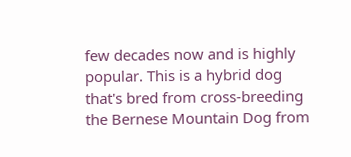few decades now and is highly popular. This is a hybrid dog that's bred from cross-breeding the Bernese Mountain Dog from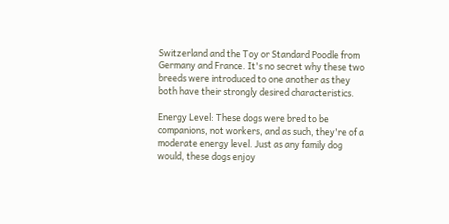Switzerland and the Toy or Standard Poodle from Germany and France. It's no secret why these two breeds were introduced to one another as they both have their strongly desired characteristics.

Energy Level: These dogs were bred to be companions, not workers, and as such, they're of a moderate energy level. Just as any family dog would, these dogs enjoy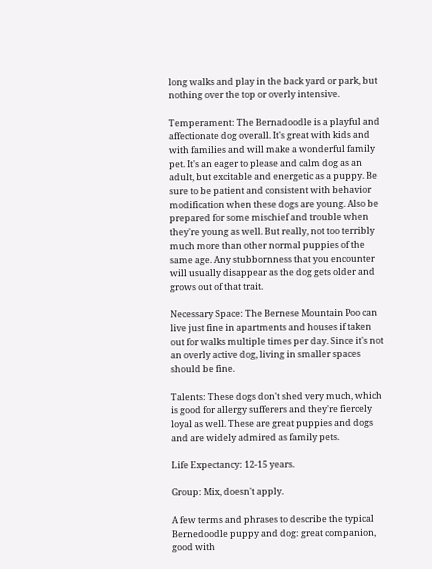long walks and play in the back yard or park, but nothing over the top or overly intensive.

Temperament: The Bernadoodle is a playful and affectionate dog overall. It's great with kids and with families and will make a wonderful family pet. It's an eager to please and calm dog as an adult, but excitable and energetic as a puppy. Be sure to be patient and consistent with behavior modification when these dogs are young. Also be prepared for some mischief and trouble when they're young as well. But really, not too terribly much more than other normal puppies of the same age. Any stubbornness that you encounter will usually disappear as the dog gets older and grows out of that trait.

Necessary Space: The Bernese Mountain Poo can live just fine in apartments and houses if taken out for walks multiple times per day. Since it's not an overly active dog, living in smaller spaces should be fine.

Talents: These dogs don't shed very much, which is good for allergy sufferers and they're fiercely loyal as well. These are great puppies and dogs and are widely admired as family pets.

Life Expectancy: 12-15 years.

Group: Mix, doesn't apply.

A few terms and phrases to describe the typical Bernedoodle puppy and dog: great companion, good with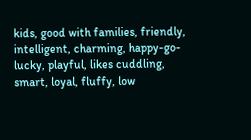kids, good with families, friendly, intelligent, charming, happy-go-lucky, playful, likes cuddling, smart, loyal, fluffy, low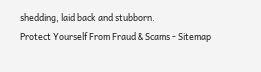shedding, laid back and stubborn.
Protect Yourself From Fraud & Scams - Sitemap